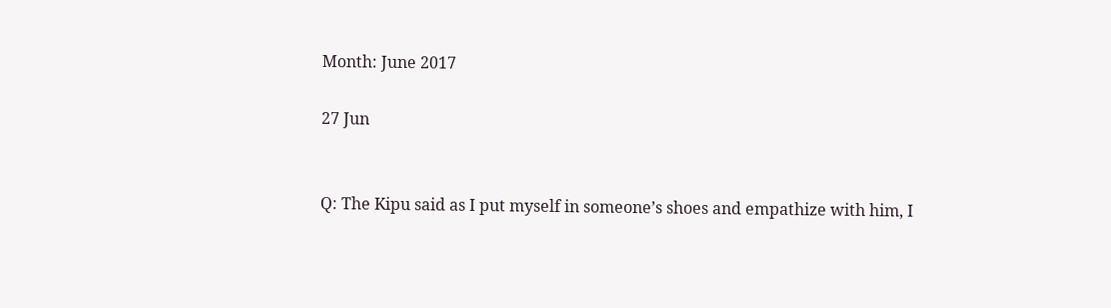Month: June 2017

27 Jun


Q: The Kipu said as I put myself in someone’s shoes and empathize with him, I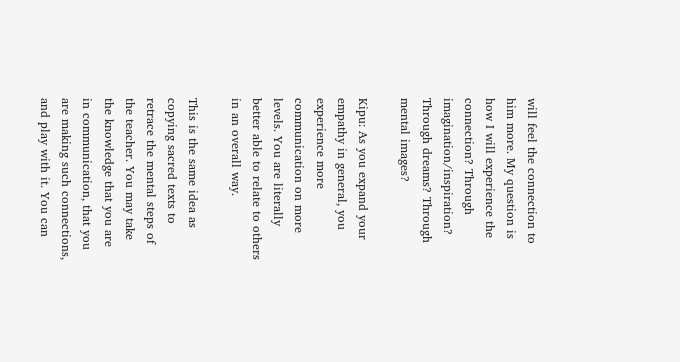will feel the connection to him more. My question is how I will experience the connection? Through imagination/inspiration? Through dreams? Through mental images?

Kipu: As you expand your empathy in general, you experience more communication on more levels. You are literally better able to relate to others in an overall way.

This is the same idea as copying sacred texts to retrace the mental steps of the teacher. You may take the knowledge that you are in communication, that you are making such connections, and play with it. You can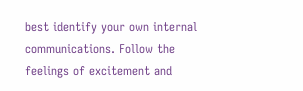best identify your own internal communications. Follow the feelings of excitement and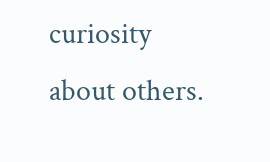curiosity about others.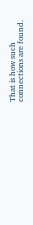That is how such connections are found.